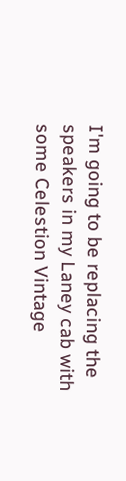I'm going to be replacing the speakers in my Laney cab with some Celestion Vintage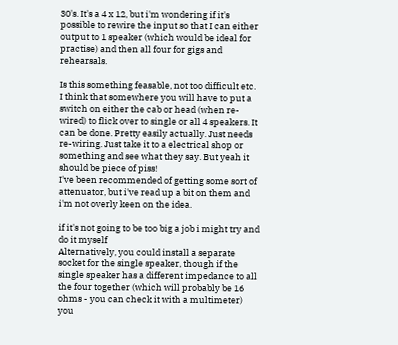30's. It's a 4 x 12, but i'm wondering if it's possible to rewire the input so that I can either output to 1 speaker (which would be ideal for practise) and then all four for gigs and rehearsals.

Is this something feasable, not too difficult etc.
I think that somewhere you will have to put a switch on either the cab or head (when re-wired) to flick over to single or all 4 speakers. It can be done. Pretty easily actually. Just needs re-wiring. Just take it to a electrical shop or something and see what they say. But yeah it should be piece of piss!
I've been recommended of getting some sort of attenuator, but i've read up a bit on them and i'm not overly keen on the idea.

if it's not going to be too big a job i might try and do it myself
Alternatively, you could install a separate socket for the single speaker, though if the single speaker has a different impedance to all the four together (which will probably be 16 ohms - you can check it with a multimeter) you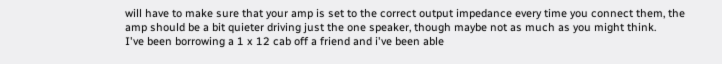will have to make sure that your amp is set to the correct output impedance every time you connect them, the amp should be a bit quieter driving just the one speaker, though maybe not as much as you might think.
I've been borrowing a 1 x 12 cab off a friend and i've been able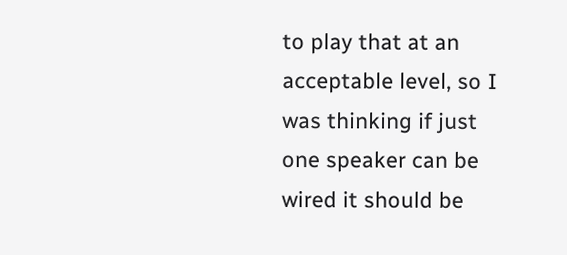to play that at an acceptable level, so I was thinking if just one speaker can be wired it should be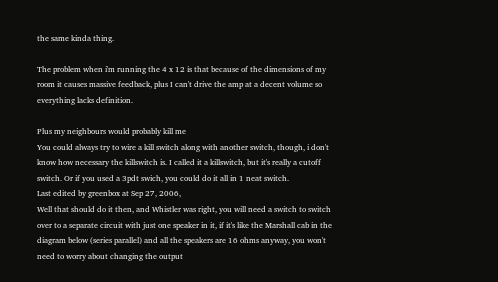the same kinda thing.

The problem when i'm running the 4 x 12 is that because of the dimensions of my room it causes massive feedback, plus I can't drive the amp at a decent volume so everything lacks definition.

Plus my neighbours would probably kill me
You could always try to wire a kill switch along with another switch, though, i don't know how necessary the killswitch is. I called it a killswitch, but it's really a cutoff switch. Or if you used a 3pdt swich, you could do it all in 1 neat switch.
Last edited by greenbox at Sep 27, 2006,
Well that should do it then, and Whistler was right, you will need a switch to switch over to a separate circuit with just one speaker in it, if it's like the Marshall cab in the diagram below (series parallel) and all the speakers are 16 ohms anyway, you won't need to worry about changing the output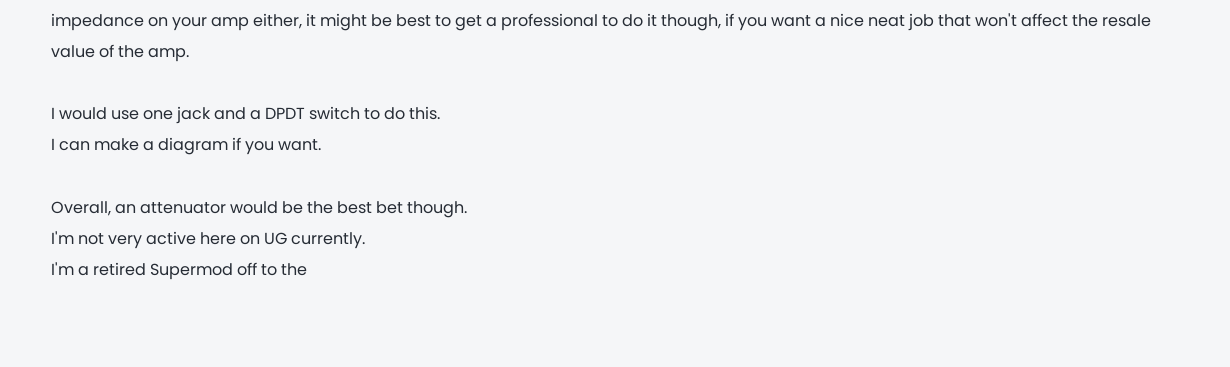impedance on your amp either, it might be best to get a professional to do it though, if you want a nice neat job that won't affect the resale value of the amp.

I would use one jack and a DPDT switch to do this.
I can make a diagram if you want.

Overall, an attenuator would be the best bet though.
I'm not very active here on UG currently.
I'm a retired Supermod off to the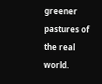greener pastures of the real world.